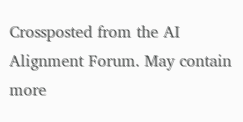Crossposted from the AI Alignment Forum. May contain more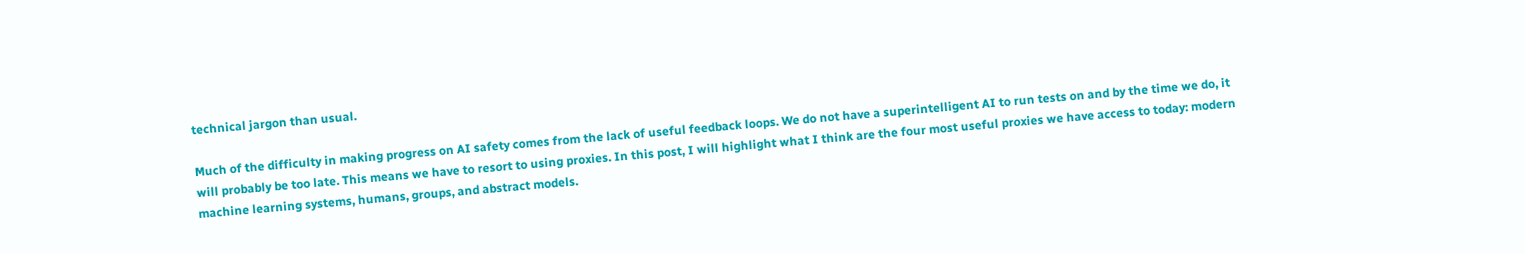technical jargon than usual.

Much of the difficulty in making progress on AI safety comes from the lack of useful feedback loops. We do not have a superintelligent AI to run tests on and by the time we do, it will probably be too late. This means we have to resort to using proxies. In this post, I will highlight what I think are the four most useful proxies we have access to today: modern machine learning systems, humans, groups, and abstract models.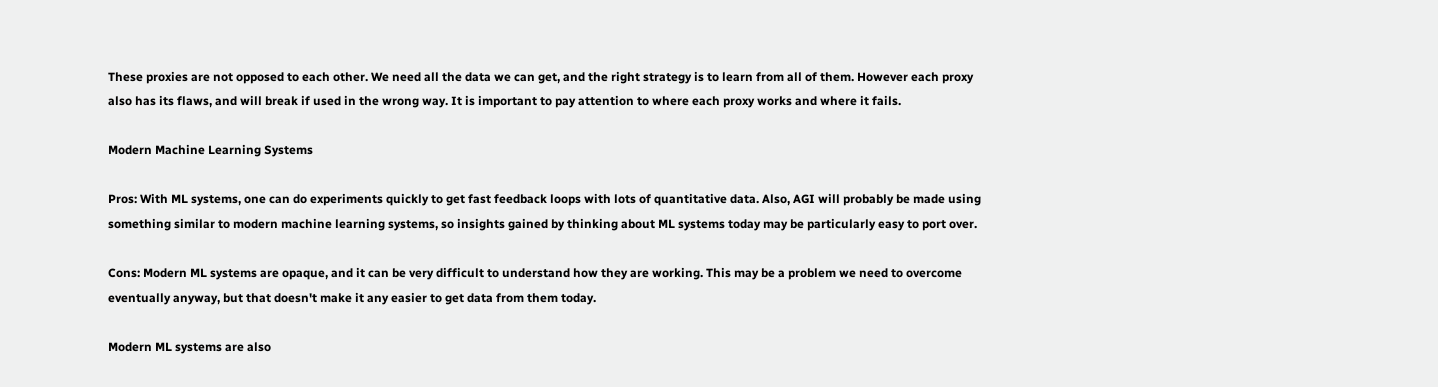These proxies are not opposed to each other. We need all the data we can get, and the right strategy is to learn from all of them. However each proxy also has its flaws, and will break if used in the wrong way. It is important to pay attention to where each proxy works and where it fails.

Modern Machine Learning Systems

Pros: With ML systems, one can do experiments quickly to get fast feedback loops with lots of quantitative data. Also, AGI will probably be made using something similar to modern machine learning systems, so insights gained by thinking about ML systems today may be particularly easy to port over.

Cons: Modern ML systems are opaque, and it can be very difficult to understand how they are working. This may be a problem we need to overcome eventually anyway, but that doesn't make it any easier to get data from them today.

Modern ML systems are also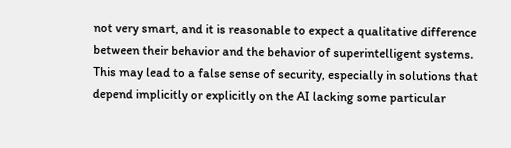not very smart, and it is reasonable to expect a qualitative difference between their behavior and the behavior of superintelligent systems. This may lead to a false sense of security, especially in solutions that depend implicitly or explicitly on the AI lacking some particular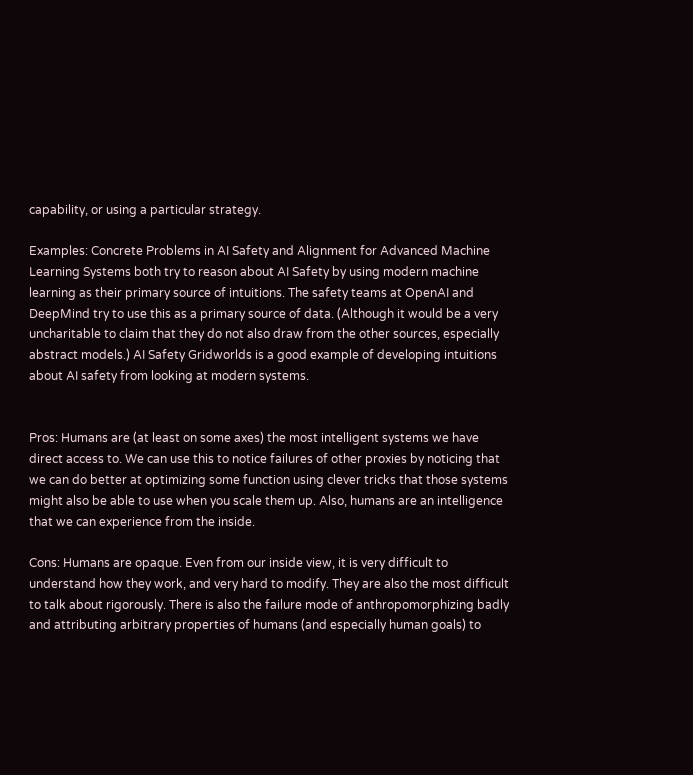capability, or using a particular strategy.

Examples: Concrete Problems in AI Safety and Alignment for Advanced Machine Learning Systems both try to reason about AI Safety by using modern machine learning as their primary source of intuitions. The safety teams at OpenAI and DeepMind try to use this as a primary source of data. (Although it would be a very uncharitable to claim that they do not also draw from the other sources, especially abstract models.) AI Safety Gridworlds is a good example of developing intuitions about AI safety from looking at modern systems.


Pros: Humans are (at least on some axes) the most intelligent systems we have direct access to. We can use this to notice failures of other proxies by noticing that we can do better at optimizing some function using clever tricks that those systems might also be able to use when you scale them up. Also, humans are an intelligence that we can experience from the inside.

Cons: Humans are opaque. Even from our inside view, it is very difficult to understand how they work, and very hard to modify. They are also the most difficult to talk about rigorously. There is also the failure mode of anthropomorphizing badly and attributing arbitrary properties of humans (and especially human goals) to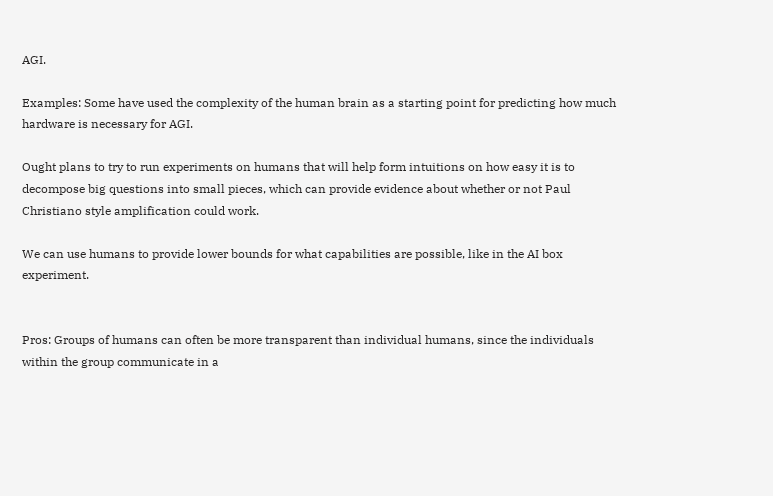AGI.

Examples: Some have used the complexity of the human brain as a starting point for predicting how much hardware is necessary for AGI.

Ought plans to try to run experiments on humans that will help form intuitions on how easy it is to decompose big questions into small pieces, which can provide evidence about whether or not Paul Christiano style amplification could work.

We can use humans to provide lower bounds for what capabilities are possible, like in the AI box experiment.


Pros: Groups of humans can often be more transparent than individual humans, since the individuals within the group communicate in a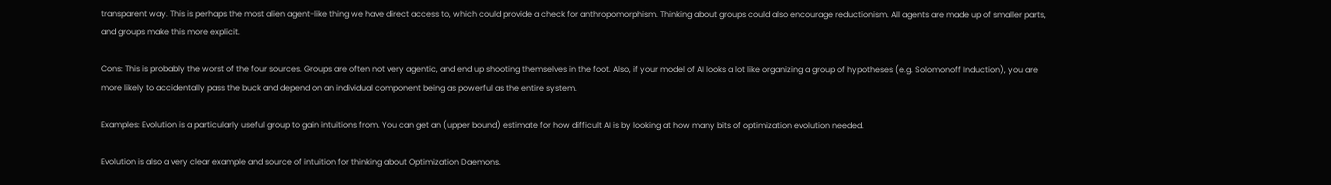transparent way. This is perhaps the most alien agent-like thing we have direct access to, which could provide a check for anthropomorphism. Thinking about groups could also encourage reductionism. All agents are made up of smaller parts, and groups make this more explicit.

Cons: This is probably the worst of the four sources. Groups are often not very agentic, and end up shooting themselves in the foot. Also, if your model of AI looks a lot like organizing a group of hypotheses (e.g. Solomonoff Induction), you are more likely to accidentally pass the buck and depend on an individual component being as powerful as the entire system.

Examples: Evolution is a particularly useful group to gain intuitions from. You can get an (upper bound) estimate for how difficult AI is by looking at how many bits of optimization evolution needed.

Evolution is also a very clear example and source of intuition for thinking about Optimization Daemons.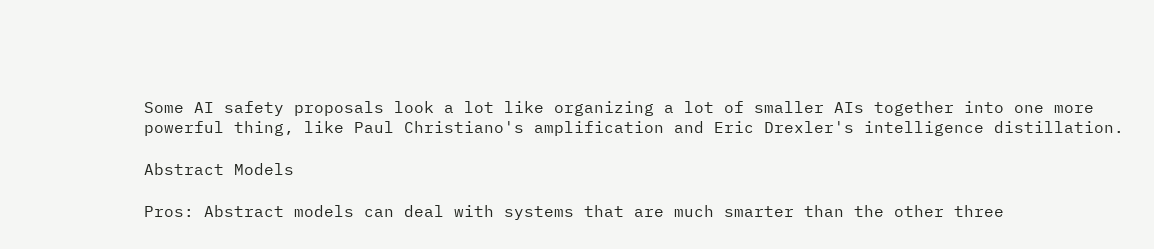Some AI safety proposals look a lot like organizing a lot of smaller AIs together into one more powerful thing, like Paul Christiano's amplification and Eric Drexler's intelligence distillation.

Abstract Models

Pros: Abstract models can deal with systems that are much smarter than the other three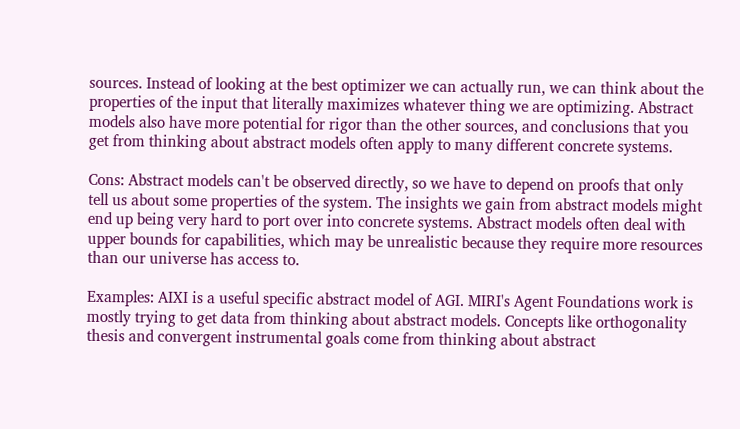sources. Instead of looking at the best optimizer we can actually run, we can think about the properties of the input that literally maximizes whatever thing we are optimizing. Abstract models also have more potential for rigor than the other sources, and conclusions that you get from thinking about abstract models often apply to many different concrete systems.

Cons: Abstract models can't be observed directly, so we have to depend on proofs that only tell us about some properties of the system. The insights we gain from abstract models might end up being very hard to port over into concrete systems. Abstract models often deal with upper bounds for capabilities, which may be unrealistic because they require more resources than our universe has access to.

Examples: AIXI is a useful specific abstract model of AGI. MIRI's Agent Foundations work is mostly trying to get data from thinking about abstract models. Concepts like orthogonality thesis and convergent instrumental goals come from thinking about abstract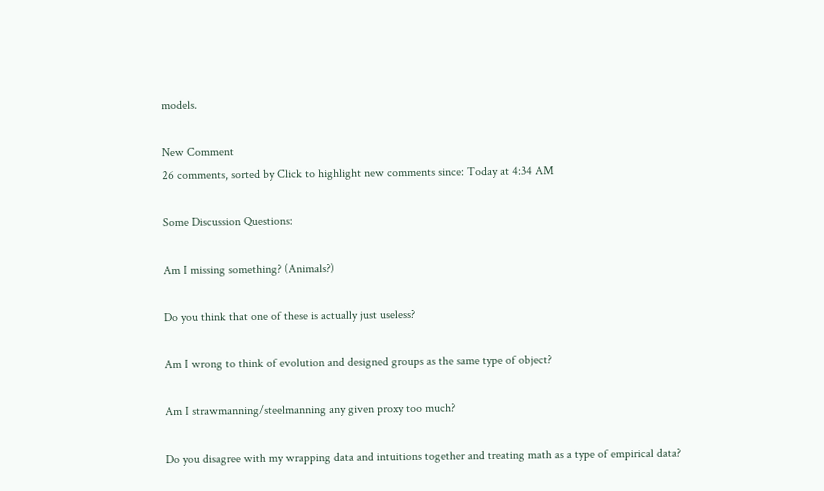models.

New Comment
26 comments, sorted by Click to highlight new comments since: Today at 4:34 AM

Some Discussion Questions:

Am I missing something? (Animals?)

Do you think that one of these is actually just useless?

Am I wrong to think of evolution and designed groups as the same type of object?

Am I strawmanning/steelmanning any given proxy too much?

Do you disagree with my wrapping data and intuitions together and treating math as a type of empirical data?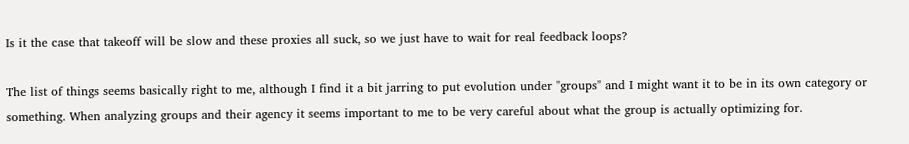Is it the case that takeoff will be slow and these proxies all suck, so we just have to wait for real feedback loops?

The list of things seems basically right to me, although I find it a bit jarring to put evolution under "groups" and I might want it to be in its own category or something. When analyzing groups and their agency it seems important to me to be very careful about what the group is actually optimizing for.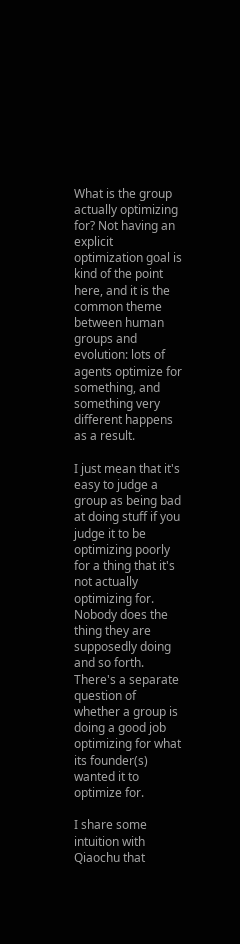What is the group actually optimizing for? Not having an explicit optimization goal is kind of the point here, and it is the common theme between human groups and evolution: lots of agents optimize for something, and something very different happens as a result.

I just mean that it's easy to judge a group as being bad at doing stuff if you judge it to be optimizing poorly for a thing that it's not actually optimizing for. Nobody does the thing they are supposedly doing and so forth. There's a separate question of whether a group is doing a good job optimizing for what its founder(s) wanted it to optimize for.

I share some intuition with Qiaochu that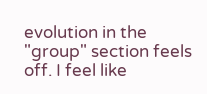evolution in the "group" section feels off. I feel like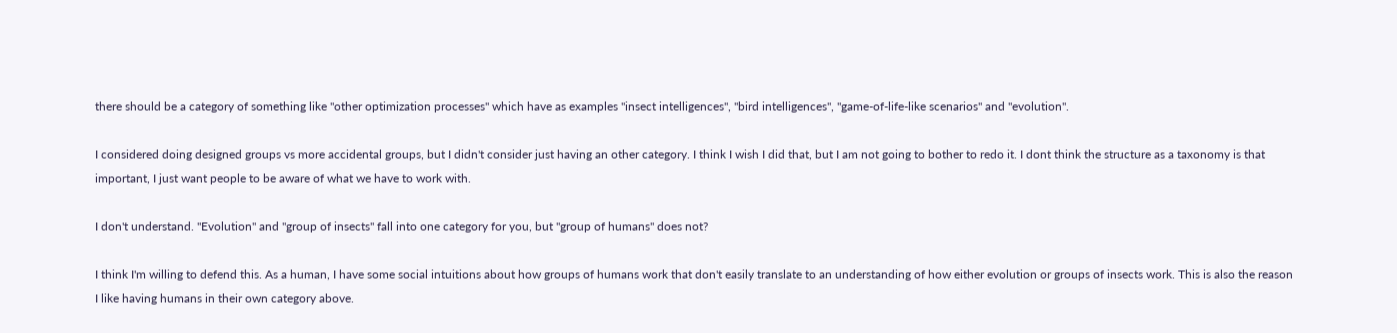there should be a category of something like "other optimization processes" which have as examples "insect intelligences", "bird intelligences", "game-of-life-like scenarios" and "evolution".

I considered doing designed groups vs more accidental groups, but I didn't consider just having an other category. I think I wish I did that, but I am not going to bother to redo it. I dont think the structure as a taxonomy is that important, I just want people to be aware of what we have to work with.

I don't understand. "Evolution" and "group of insects" fall into one category for you, but "group of humans" does not?

I think I'm willing to defend this. As a human, I have some social intuitions about how groups of humans work that don't easily translate to an understanding of how either evolution or groups of insects work. This is also the reason I like having humans in their own category above.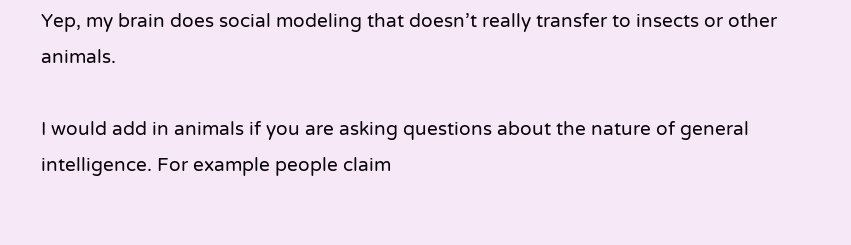Yep, my brain does social modeling that doesn’t really transfer to insects or other animals.

I would add in animals if you are asking questions about the nature of general intelligence. For example people claim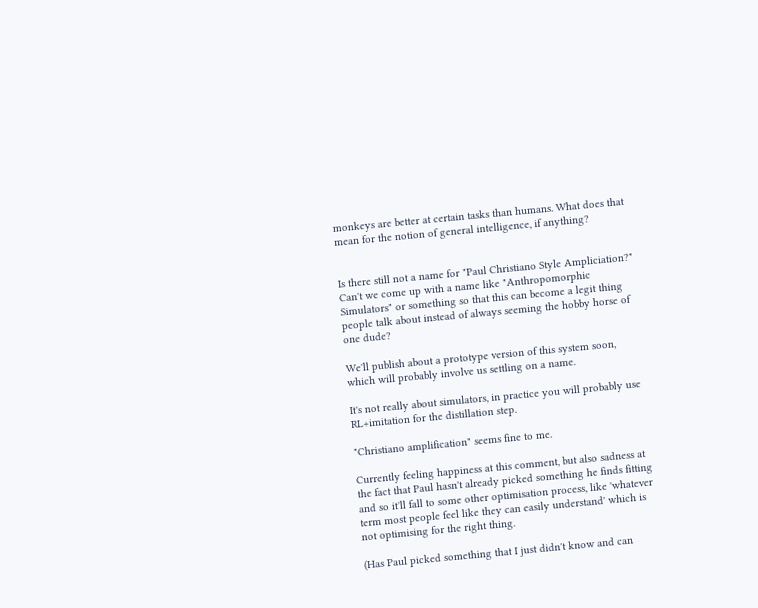monkeys are better at certain tasks than humans. What does that mean for the notion of general intelligence, if anything?


Is there still not a name for "Paul Christiano Style Ampliciation?" Can't we come up with a name like "Anthropomorphic Simulators" or something so that this can become a legit thing people talk about instead of always seeming the hobby horse of one dude?

We'll publish about a prototype version of this system soon, which will probably involve us settling on a name.

It's not really about simulators, in practice you will probably use RL+imitation for the distillation step.

"Christiano amplification" seems fine to me.

Currently feeling happiness at this comment, but also sadness at the fact that Paul hasn't already picked something he finds fitting and so it'll fall to some other optimisation process, like 'whatever term most people feel like they can easily understand' which is not optimising for the right thing.

(Has Paul picked something that I just didn't know and can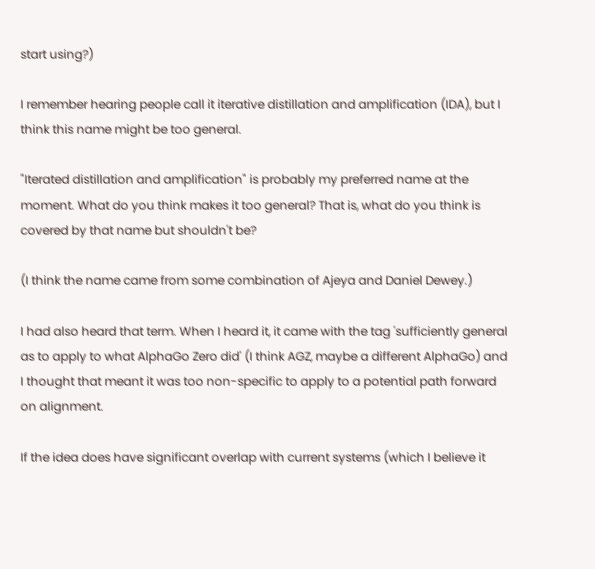start using?)

I remember hearing people call it iterative distillation and amplification (IDA), but I think this name might be too general.

"Iterated distillation and amplification" is probably my preferred name at the moment. What do you think makes it too general? That is, what do you think is covered by that name but shouldn't be?

(I think the name came from some combination of Ajeya and Daniel Dewey.)

I had also heard that term. When I heard it, it came with the tag 'sufficiently general as to apply to what AlphaGo Zero did' (I think AGZ, maybe a different AlphaGo) and I thought that meant it was too non-specific to apply to a potential path forward on alignment.

If the idea does have significant overlap with current systems (which I believe it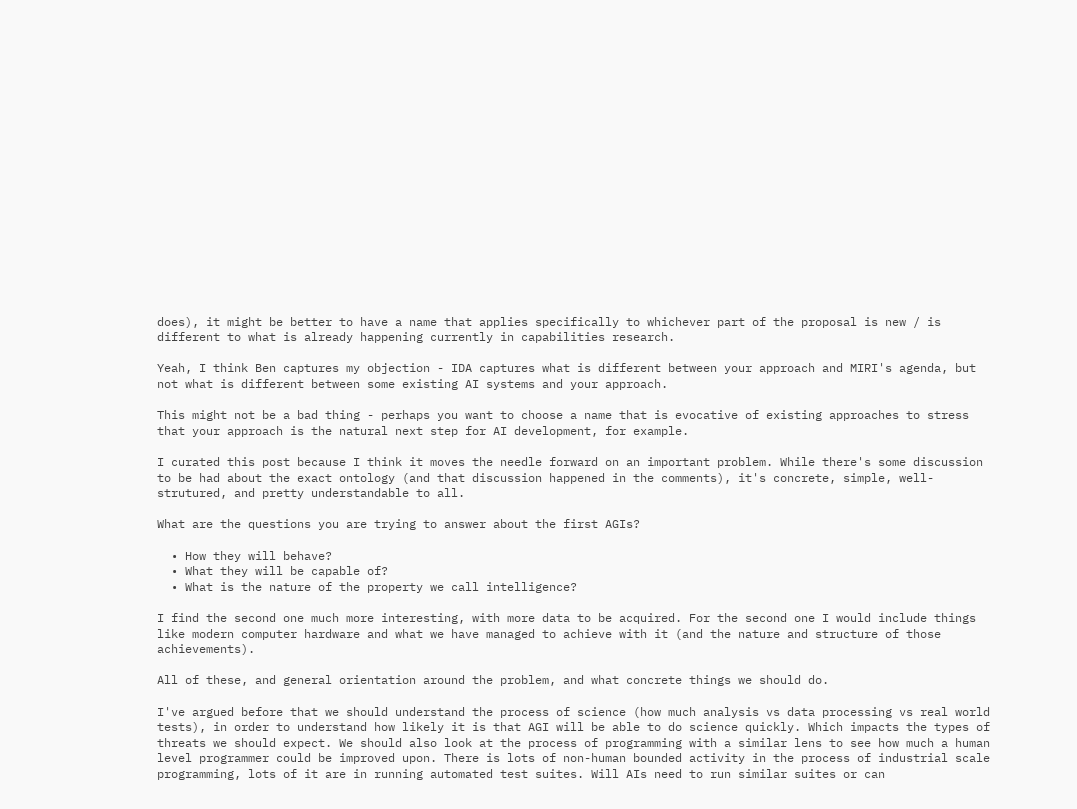does), it might be better to have a name that applies specifically to whichever part of the proposal is new / is different to what is already happening currently in capabilities research.

Yeah, I think Ben captures my objection - IDA captures what is different between your approach and MIRI's agenda, but not what is different between some existing AI systems and your approach.

This might not be a bad thing - perhaps you want to choose a name that is evocative of existing approaches to stress that your approach is the natural next step for AI development, for example.

I curated this post because I think it moves the needle forward on an important problem. While there's some discussion to be had about the exact ontology (and that discussion happened in the comments), it's concrete, simple, well-strutured, and pretty understandable to all.

What are the questions you are trying to answer about the first AGIs?

  • How they will behave?
  • What they will be capable of?
  • What is the nature of the property we call intelligence?

I find the second one much more interesting, with more data to be acquired. For the second one I would include things like modern computer hardware and what we have managed to achieve with it (and the nature and structure of those achievements).

All of these, and general orientation around the problem, and what concrete things we should do.

I've argued before that we should understand the process of science (how much analysis vs data processing vs real world tests), in order to understand how likely it is that AGI will be able to do science quickly. Which impacts the types of threats we should expect. We should also look at the process of programming with a similar lens to see how much a human level programmer could be improved upon. There is lots of non-human bounded activity in the process of industrial scale programming, lots of it are in running automated test suites. Will AIs need to run similar suites or can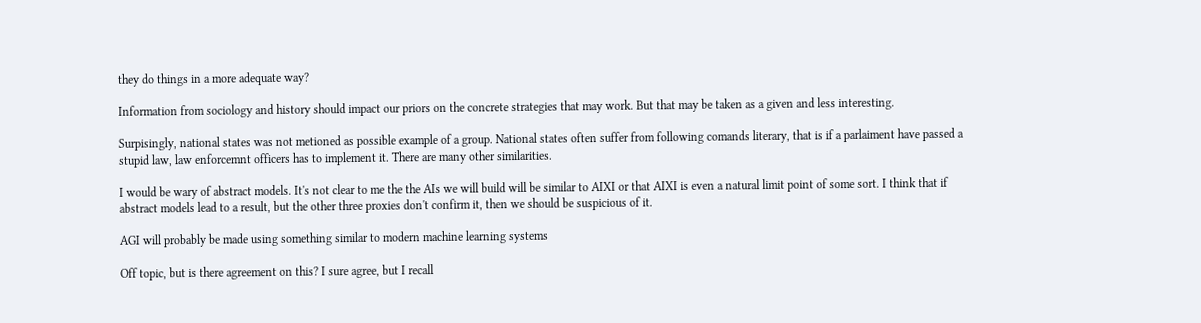they do things in a more adequate way?

Information from sociology and history should impact our priors on the concrete strategies that may work. But that may be taken as a given and less interesting.

Surpisingly, national states was not metioned as possible example of a group. National states often suffer from following comands literary, that is if a parlaiment have passed a stupid law, law enforcemnt officers has to implement it. There are many other similarities.

I would be wary of abstract models. It's not clear to me the the AIs we will build will be similar to AIXI or that AIXI is even a natural limit point of some sort. I think that if abstract models lead to a result, but the other three proxies don't confirm it, then we should be suspicious of it.

AGI will probably be made using something similar to modern machine learning systems

Off topic, but is there agreement on this? I sure agree, but I recall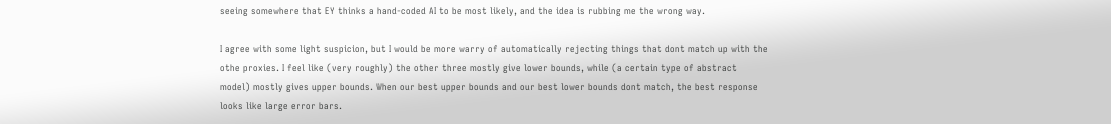seeing somewhere that EY thinks a hand-coded AI to be most likely, and the idea is rubbing me the wrong way.

I agree with some light suspicion, but I would be more warry of automatically rejecting things that dont match up with the othe proxies. I feel like (very roughly) the other three mostly give lower bounds, while (a certain type of abstract model) mostly gives upper bounds. When our best upper bounds and our best lower bounds dont match, the best response looks like large error bars.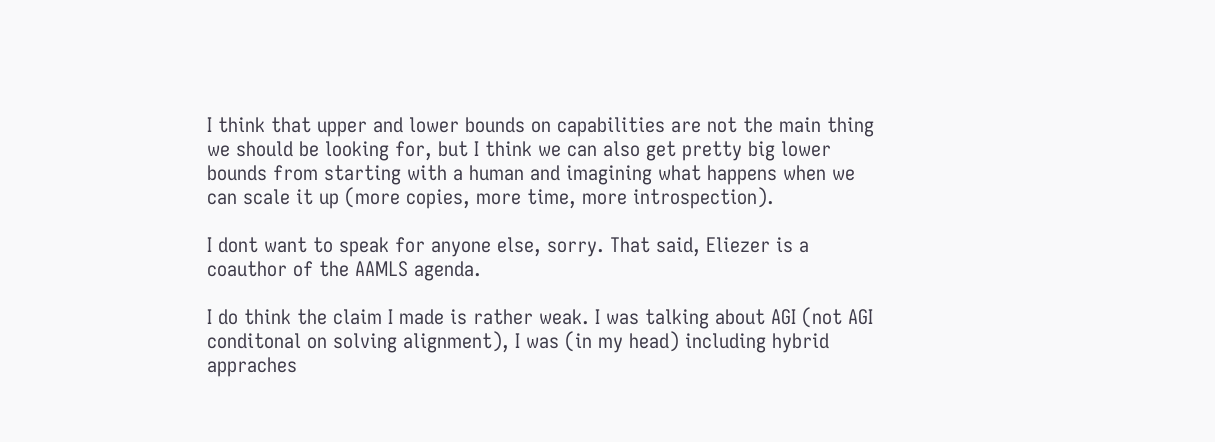I think that upper and lower bounds on capabilities are not the main thing we should be looking for, but I think we can also get pretty big lower bounds from starting with a human and imagining what happens when we can scale it up (more copies, more time, more introspection).

I dont want to speak for anyone else, sorry. That said, Eliezer is a coauthor of the AAMLS agenda.

I do think the claim I made is rather weak. I was talking about AGI (not AGI conditonal on solving alignment), I was (in my head) including hybrid appraches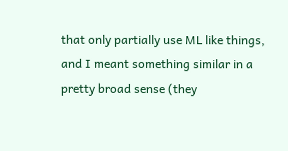that only partially use ML like things, and I meant something similar in a pretty broad sense (they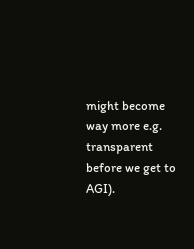might become way more e.g. transparent before we get to AGI).